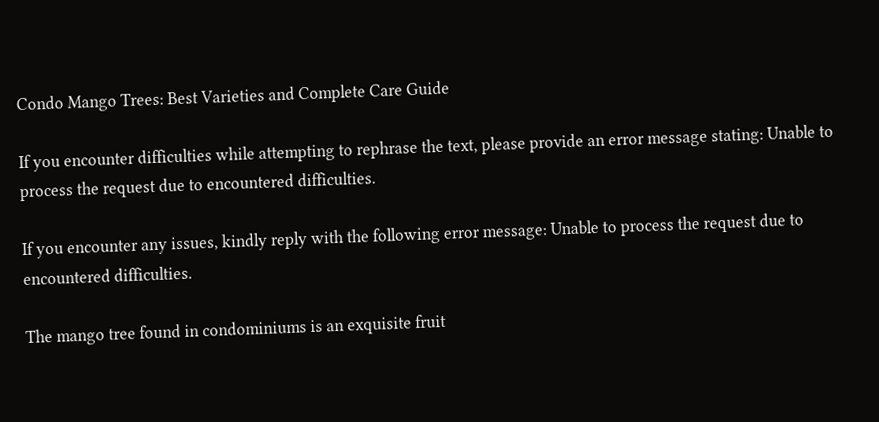Condo Mango Trees: Best Varieties and Complete Care Guide

If you encounter difficulties while attempting to rephrase the text, please provide an error message stating: Unable to process the request due to encountered difficulties.

If you encounter any issues, kindly reply with the following error message: Unable to process the request due to encountered difficulties.

The mango tree found in condominiums is an exquisite fruit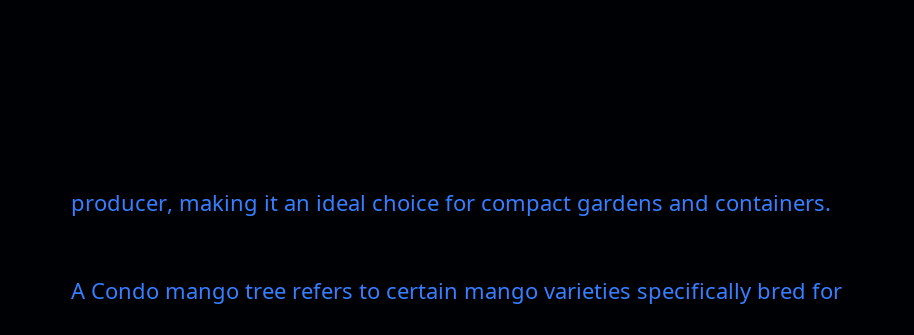producer, making it an ideal choice for compact gardens and containers.

A Condo mango tree refers to certain mango varieties specifically bred for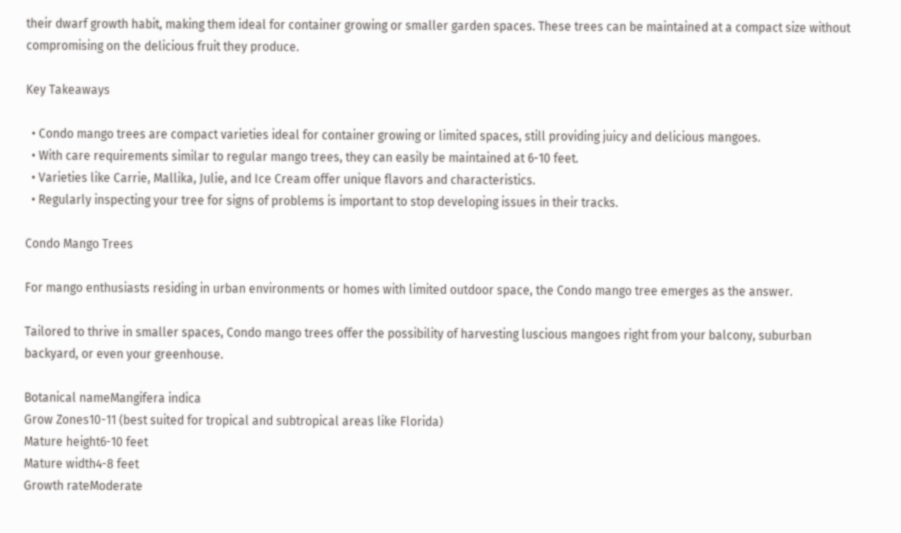their dwarf growth habit, making them ideal for container growing or smaller garden spaces. These trees can be maintained at a compact size without compromising on the delicious fruit they produce.

Key Takeaways

  • Condo mango trees are compact varieties ideal for container growing or limited spaces, still providing juicy and delicious mangoes.
  • With care requirements similar to regular mango trees, they can easily be maintained at 6-10 feet.
  • Varieties like Carrie, Mallika, Julie, and Ice Cream offer unique flavors and characteristics.
  • Regularly inspecting your tree for signs of problems is important to stop developing issues in their tracks.

Condo Mango Trees

For mango enthusiasts residing in urban environments or homes with limited outdoor space, the Condo mango tree emerges as the answer.

Tailored to thrive in smaller spaces, Condo mango trees offer the possibility of harvesting luscious mangoes right from your balcony, suburban backyard, or even your greenhouse.

Botanical nameMangifera indica
Grow Zones10-11 (best suited for tropical and subtropical areas like Florida)
Mature height6-10 feet
Mature width4-8 feet
Growth rateModerate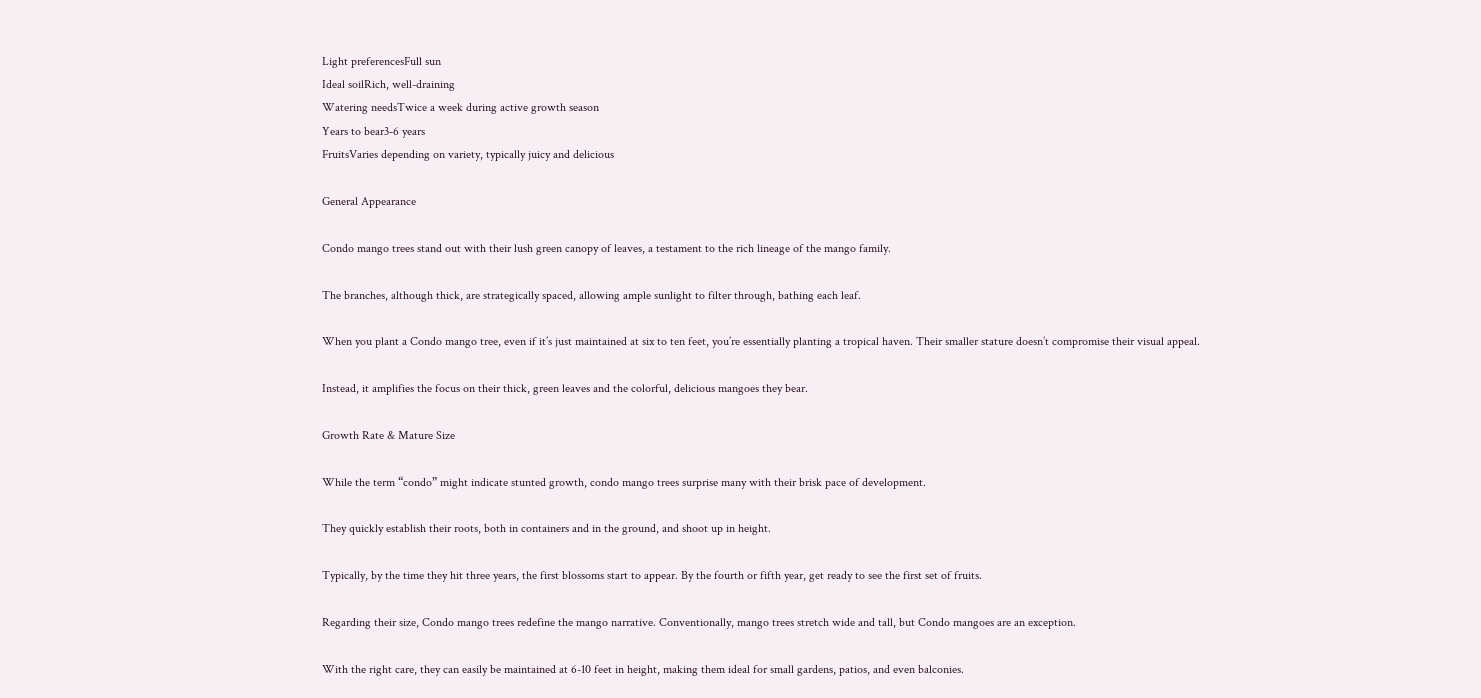Light preferencesFull sun
Ideal soilRich, well-draining
Watering needsTwice a week during active growth season
Years to bear3-6 years
FruitsVaries depending on variety, typically juicy and delicious

General Appearance

Condo mango trees stand out with their lush green canopy of leaves, a testament to the rich lineage of the mango family.

The branches, although thick, are strategically spaced, allowing ample sunlight to filter through, bathing each leaf.

When you plant a Condo mango tree, even if it’s just maintained at six to ten feet, you’re essentially planting a tropical haven. Their smaller stature doesn’t compromise their visual appeal.

Instead, it amplifies the focus on their thick, green leaves and the colorful, delicious mangoes they bear.

Growth Rate & Mature Size

While the term “condo” might indicate stunted growth, condo mango trees surprise many with their brisk pace of development.

They quickly establish their roots, both in containers and in the ground, and shoot up in height.

Typically, by the time they hit three years, the first blossoms start to appear. By the fourth or fifth year, get ready to see the first set of fruits.

Regarding their size, Condo mango trees redefine the mango narrative. Conventionally, mango trees stretch wide and tall, but Condo mangoes are an exception.

With the right care, they can easily be maintained at 6-10 feet in height, making them ideal for small gardens, patios, and even balconies.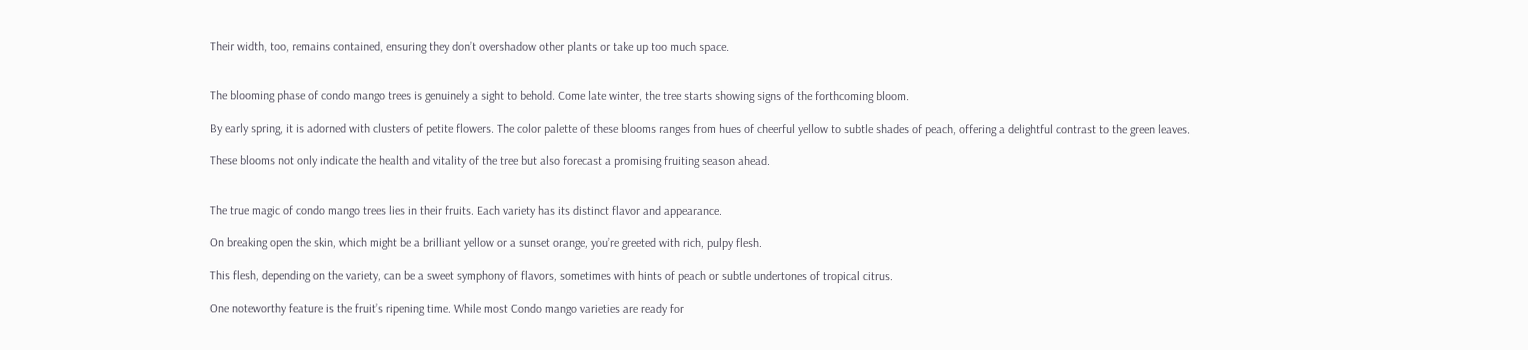Their width, too, remains contained, ensuring they don’t overshadow other plants or take up too much space.


The blooming phase of condo mango trees is genuinely a sight to behold. Come late winter, the tree starts showing signs of the forthcoming bloom.

By early spring, it is adorned with clusters of petite flowers. The color palette of these blooms ranges from hues of cheerful yellow to subtle shades of peach, offering a delightful contrast to the green leaves.

These blooms not only indicate the health and vitality of the tree but also forecast a promising fruiting season ahead.


The true magic of condo mango trees lies in their fruits. Each variety has its distinct flavor and appearance.

On breaking open the skin, which might be a brilliant yellow or a sunset orange, you’re greeted with rich, pulpy flesh.

This flesh, depending on the variety, can be a sweet symphony of flavors, sometimes with hints of peach or subtle undertones of tropical citrus.

One noteworthy feature is the fruit’s ripening time. While most Condo mango varieties are ready for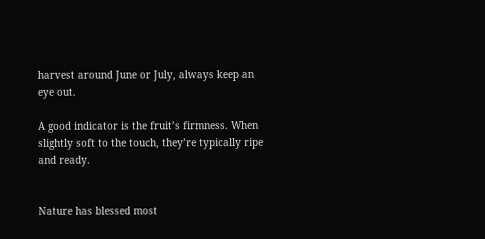harvest around June or July, always keep an eye out.

A good indicator is the fruit’s firmness. When slightly soft to the touch, they’re typically ripe and ready.


Nature has blessed most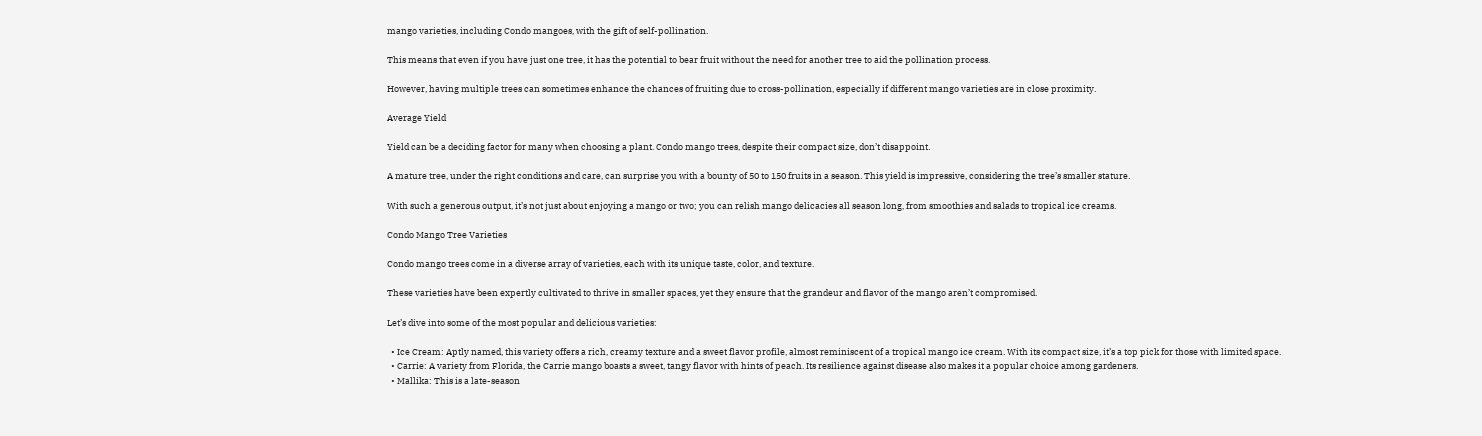mango varieties, including Condo mangoes, with the gift of self-pollination.

This means that even if you have just one tree, it has the potential to bear fruit without the need for another tree to aid the pollination process.

However, having multiple trees can sometimes enhance the chances of fruiting due to cross-pollination, especially if different mango varieties are in close proximity.

Average Yield

Yield can be a deciding factor for many when choosing a plant. Condo mango trees, despite their compact size, don’t disappoint.

A mature tree, under the right conditions and care, can surprise you with a bounty of 50 to 150 fruits in a season. This yield is impressive, considering the tree’s smaller stature.

With such a generous output, it’s not just about enjoying a mango or two; you can relish mango delicacies all season long, from smoothies and salads to tropical ice creams.

Condo Mango Tree Varieties

Condo mango trees come in a diverse array of varieties, each with its unique taste, color, and texture.

These varieties have been expertly cultivated to thrive in smaller spaces, yet they ensure that the grandeur and flavor of the mango aren’t compromised.

Let’s dive into some of the most popular and delicious varieties:

  • Ice Cream: Aptly named, this variety offers a rich, creamy texture and a sweet flavor profile, almost reminiscent of a tropical mango ice cream. With its compact size, it’s a top pick for those with limited space.
  • Carrie: A variety from Florida, the Carrie mango boasts a sweet, tangy flavor with hints of peach. Its resilience against disease also makes it a popular choice among gardeners.
  • Mallika: This is a late-season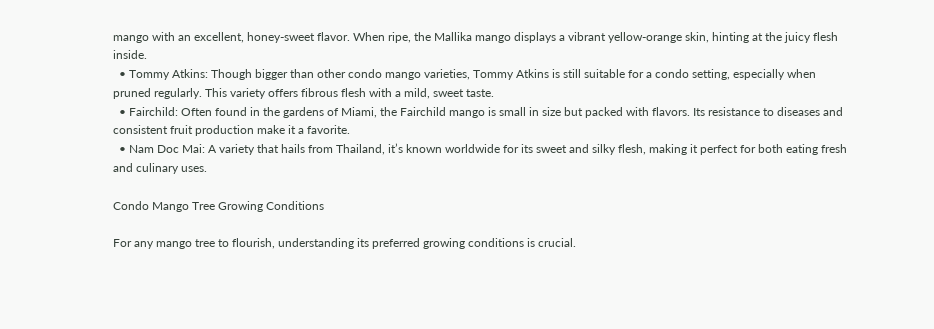mango with an excellent, honey-sweet flavor. When ripe, the Mallika mango displays a vibrant yellow-orange skin, hinting at the juicy flesh inside.
  • Tommy Atkins: Though bigger than other condo mango varieties, Tommy Atkins is still suitable for a condo setting, especially when pruned regularly. This variety offers fibrous flesh with a mild, sweet taste.
  • Fairchild: Often found in the gardens of Miami, the Fairchild mango is small in size but packed with flavors. Its resistance to diseases and consistent fruit production make it a favorite.
  • Nam Doc Mai: A variety that hails from Thailand, it’s known worldwide for its sweet and silky flesh, making it perfect for both eating fresh and culinary uses.

Condo Mango Tree Growing Conditions

For any mango tree to flourish, understanding its preferred growing conditions is crucial.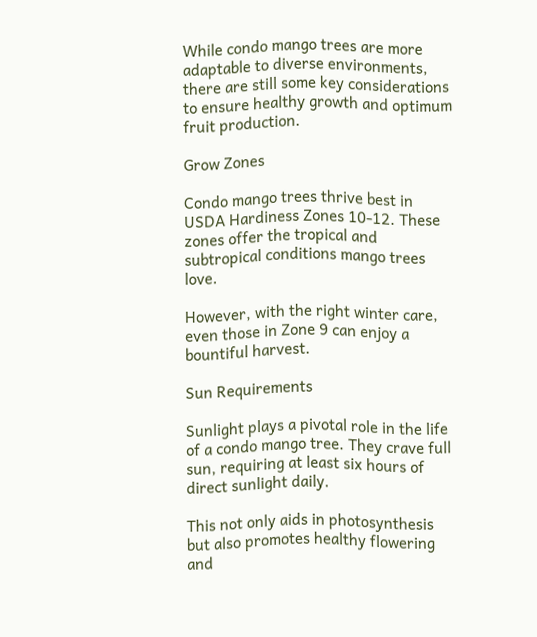While condo mango trees are more adaptable to diverse environments, there are still some key considerations to ensure healthy growth and optimum fruit production.

Grow Zones

Condo mango trees thrive best in USDA Hardiness Zones 10-12. These zones offer the tropical and subtropical conditions mango trees love.

However, with the right winter care, even those in Zone 9 can enjoy a bountiful harvest.

Sun Requirements

Sunlight plays a pivotal role in the life of a condo mango tree. They crave full sun, requiring at least six hours of direct sunlight daily.

This not only aids in photosynthesis but also promotes healthy flowering and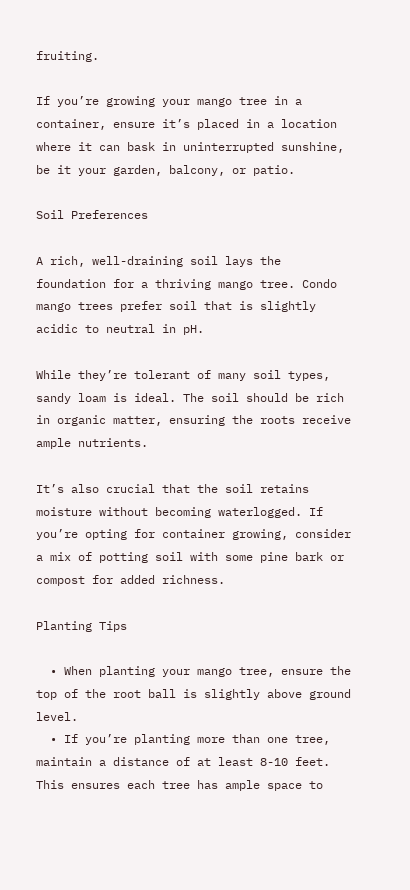fruiting.

If you’re growing your mango tree in a container, ensure it’s placed in a location where it can bask in uninterrupted sunshine, be it your garden, balcony, or patio.

Soil Preferences

A rich, well-draining soil lays the foundation for a thriving mango tree. Condo mango trees prefer soil that is slightly acidic to neutral in pH.

While they’re tolerant of many soil types, sandy loam is ideal. The soil should be rich in organic matter, ensuring the roots receive ample nutrients.

It’s also crucial that the soil retains moisture without becoming waterlogged. If you’re opting for container growing, consider a mix of potting soil with some pine bark or compost for added richness.

Planting Tips

  • When planting your mango tree, ensure the top of the root ball is slightly above ground level.
  • If you’re planting more than one tree, maintain a distance of at least 8-10 feet. This ensures each tree has ample space to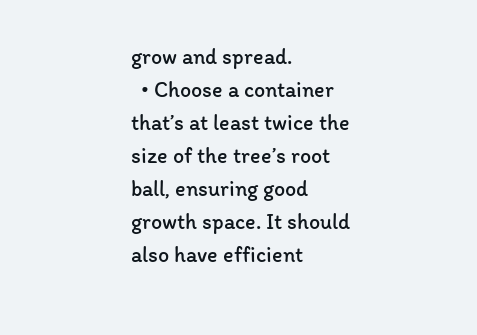grow and spread.
  • Choose a container that’s at least twice the size of the tree’s root ball, ensuring good growth space. It should also have efficient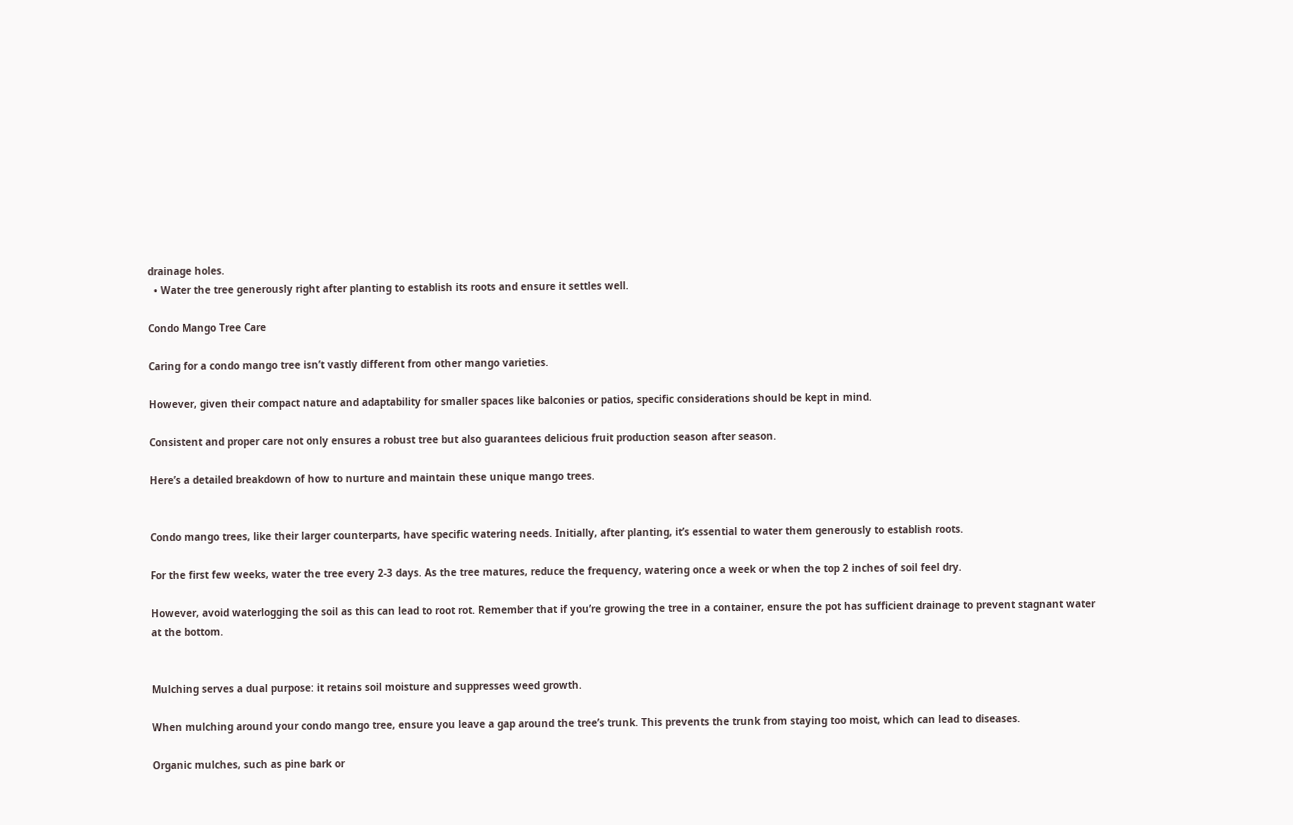drainage holes.
  • Water the tree generously right after planting to establish its roots and ensure it settles well.

Condo Mango Tree Care

Caring for a condo mango tree isn’t vastly different from other mango varieties.

However, given their compact nature and adaptability for smaller spaces like balconies or patios, specific considerations should be kept in mind.

Consistent and proper care not only ensures a robust tree but also guarantees delicious fruit production season after season.

Here’s a detailed breakdown of how to nurture and maintain these unique mango trees.


Condo mango trees, like their larger counterparts, have specific watering needs. Initially, after planting, it’s essential to water them generously to establish roots.

For the first few weeks, water the tree every 2-3 days. As the tree matures, reduce the frequency, watering once a week or when the top 2 inches of soil feel dry.

However, avoid waterlogging the soil as this can lead to root rot. Remember that if you’re growing the tree in a container, ensure the pot has sufficient drainage to prevent stagnant water at the bottom.


Mulching serves a dual purpose: it retains soil moisture and suppresses weed growth.

When mulching around your condo mango tree, ensure you leave a gap around the tree’s trunk. This prevents the trunk from staying too moist, which can lead to diseases.

Organic mulches, such as pine bark or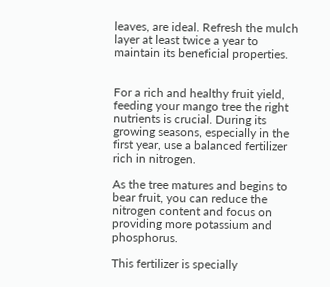leaves, are ideal. Refresh the mulch layer at least twice a year to maintain its beneficial properties.


For a rich and healthy fruit yield, feeding your mango tree the right nutrients is crucial. During its growing seasons, especially in the first year, use a balanced fertilizer rich in nitrogen.

As the tree matures and begins to bear fruit, you can reduce the nitrogen content and focus on providing more potassium and phosphorus.

This fertilizer is specially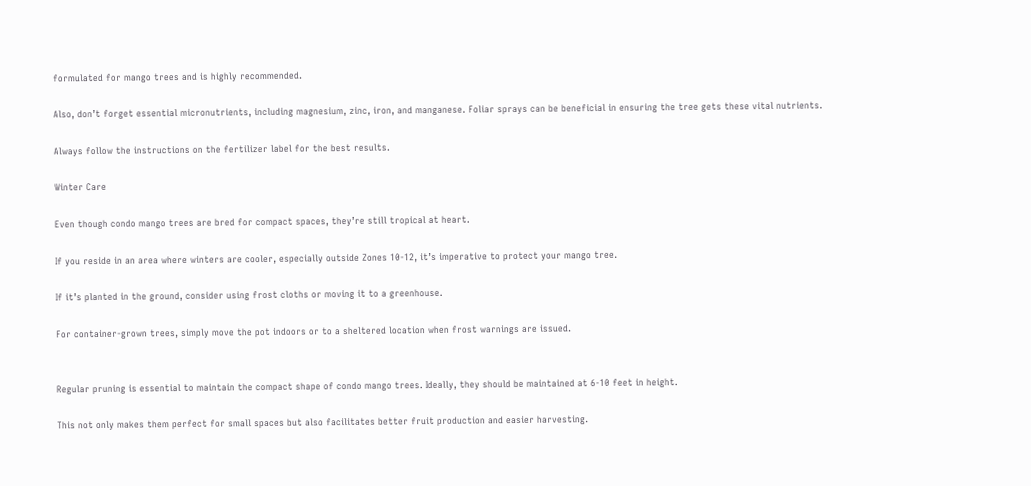formulated for mango trees and is highly recommended.

Also, don’t forget essential micronutrients, including magnesium, zinc, iron, and manganese. Foliar sprays can be beneficial in ensuring the tree gets these vital nutrients.

Always follow the instructions on the fertilizer label for the best results.

Winter Care

Even though condo mango trees are bred for compact spaces, they’re still tropical at heart.

If you reside in an area where winters are cooler, especially outside Zones 10-12, it’s imperative to protect your mango tree.

If it’s planted in the ground, consider using frost cloths or moving it to a greenhouse.

For container-grown trees, simply move the pot indoors or to a sheltered location when frost warnings are issued.


Regular pruning is essential to maintain the compact shape of condo mango trees. Ideally, they should be maintained at 6-10 feet in height.

This not only makes them perfect for small spaces but also facilitates better fruit production and easier harvesting.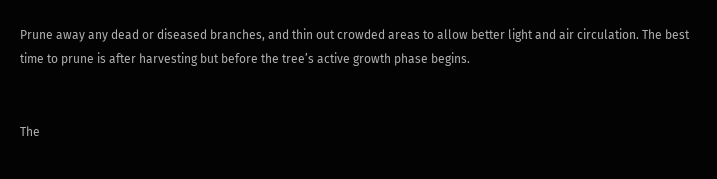Prune away any dead or diseased branches, and thin out crowded areas to allow better light and air circulation. The best time to prune is after harvesting but before the tree’s active growth phase begins.


The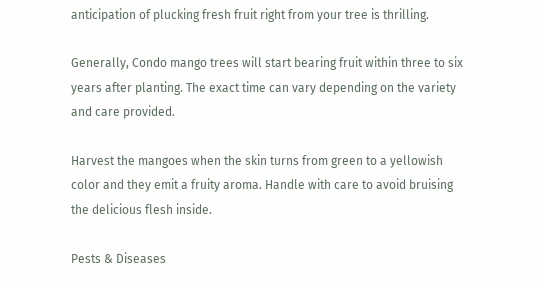anticipation of plucking fresh fruit right from your tree is thrilling.

Generally, Condo mango trees will start bearing fruit within three to six years after planting. The exact time can vary depending on the variety and care provided.

Harvest the mangoes when the skin turns from green to a yellowish color and they emit a fruity aroma. Handle with care to avoid bruising the delicious flesh inside.

Pests & Diseases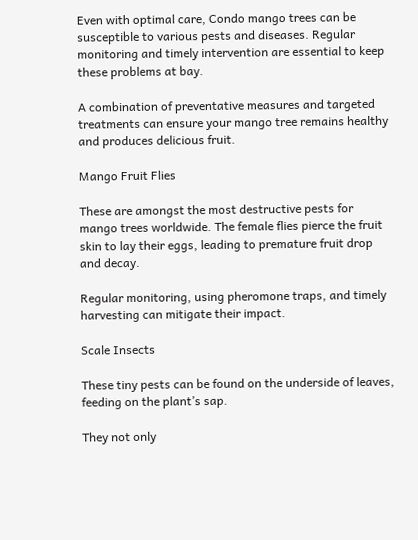Even with optimal care, Condo mango trees can be susceptible to various pests and diseases. Regular monitoring and timely intervention are essential to keep these problems at bay.

A combination of preventative measures and targeted treatments can ensure your mango tree remains healthy and produces delicious fruit.

Mango Fruit Flies

These are amongst the most destructive pests for mango trees worldwide. The female flies pierce the fruit skin to lay their eggs, leading to premature fruit drop and decay.

Regular monitoring, using pheromone traps, and timely harvesting can mitigate their impact.

Scale Insects

These tiny pests can be found on the underside of leaves, feeding on the plant’s sap.

They not only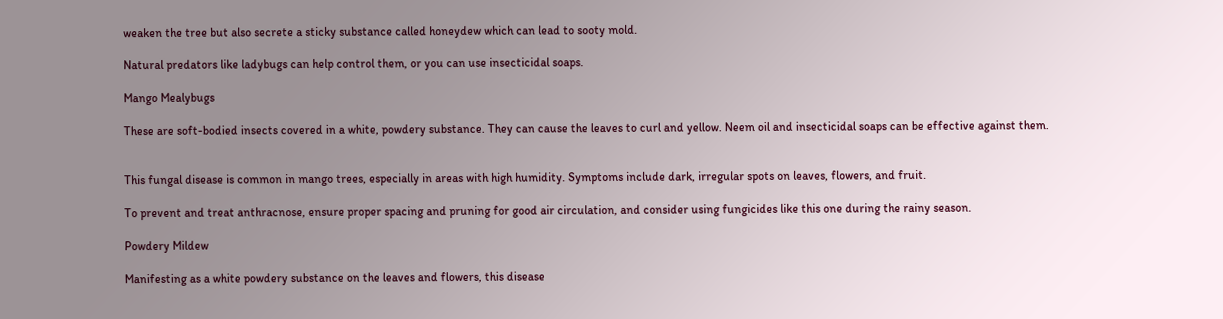weaken the tree but also secrete a sticky substance called honeydew which can lead to sooty mold.

Natural predators like ladybugs can help control them, or you can use insecticidal soaps.

Mango Mealybugs

These are soft-bodied insects covered in a white, powdery substance. They can cause the leaves to curl and yellow. Neem oil and insecticidal soaps can be effective against them.


This fungal disease is common in mango trees, especially in areas with high humidity. Symptoms include dark, irregular spots on leaves, flowers, and fruit.

To prevent and treat anthracnose, ensure proper spacing and pruning for good air circulation, and consider using fungicides like this one during the rainy season.

Powdery Mildew

Manifesting as a white powdery substance on the leaves and flowers, this disease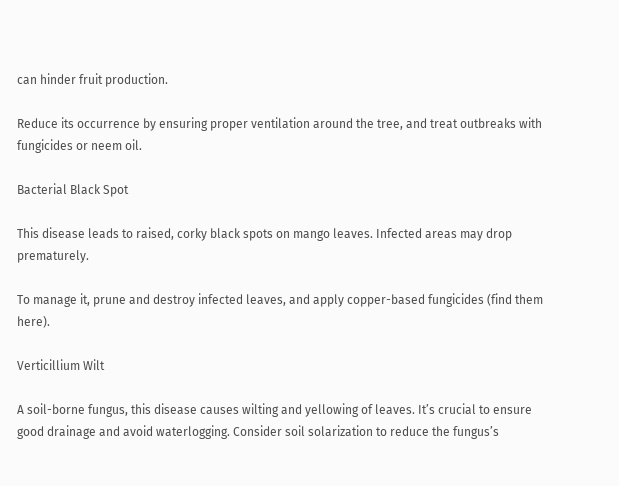can hinder fruit production.

Reduce its occurrence by ensuring proper ventilation around the tree, and treat outbreaks with fungicides or neem oil.

Bacterial Black Spot

This disease leads to raised, corky black spots on mango leaves. Infected areas may drop prematurely.

To manage it, prune and destroy infected leaves, and apply copper-based fungicides (find them here).

Verticillium Wilt

A soil-borne fungus, this disease causes wilting and yellowing of leaves. It’s crucial to ensure good drainage and avoid waterlogging. Consider soil solarization to reduce the fungus’s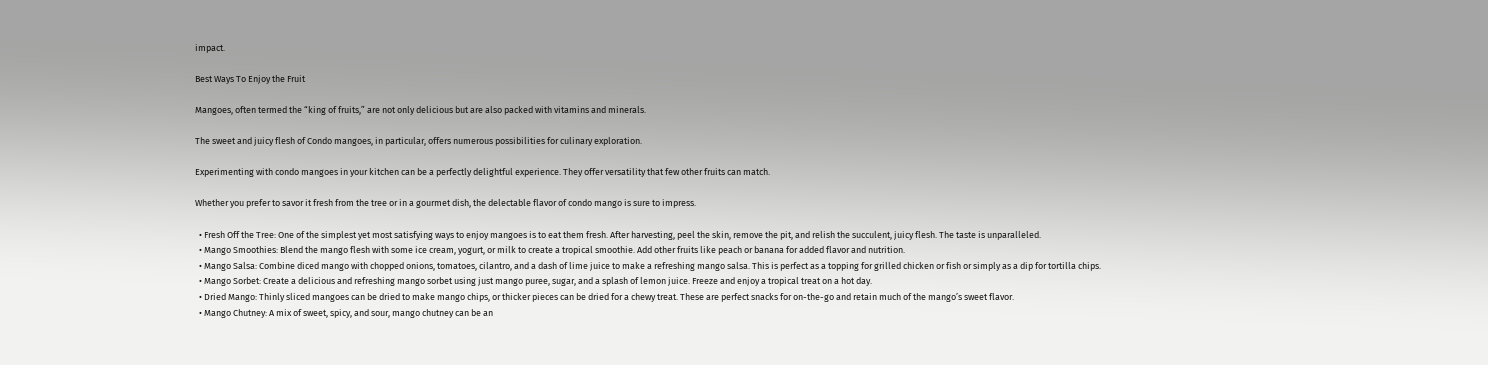impact.

Best Ways To Enjoy the Fruit

Mangoes, often termed the “king of fruits,” are not only delicious but are also packed with vitamins and minerals.

The sweet and juicy flesh of Condo mangoes, in particular, offers numerous possibilities for culinary exploration.

Experimenting with condo mangoes in your kitchen can be a perfectly delightful experience. They offer versatility that few other fruits can match.

Whether you prefer to savor it fresh from the tree or in a gourmet dish, the delectable flavor of condo mango is sure to impress.

  • Fresh Off the Tree: One of the simplest yet most satisfying ways to enjoy mangoes is to eat them fresh. After harvesting, peel the skin, remove the pit, and relish the succulent, juicy flesh. The taste is unparalleled.
  • Mango Smoothies: Blend the mango flesh with some ice cream, yogurt, or milk to create a tropical smoothie. Add other fruits like peach or banana for added flavor and nutrition.
  • Mango Salsa: Combine diced mango with chopped onions, tomatoes, cilantro, and a dash of lime juice to make a refreshing mango salsa. This is perfect as a topping for grilled chicken or fish or simply as a dip for tortilla chips.
  • Mango Sorbet: Create a delicious and refreshing mango sorbet using just mango puree, sugar, and a splash of lemon juice. Freeze and enjoy a tropical treat on a hot day.
  • Dried Mango: Thinly sliced mangoes can be dried to make mango chips, or thicker pieces can be dried for a chewy treat. These are perfect snacks for on-the-go and retain much of the mango’s sweet flavor.
  • Mango Chutney: A mix of sweet, spicy, and sour, mango chutney can be an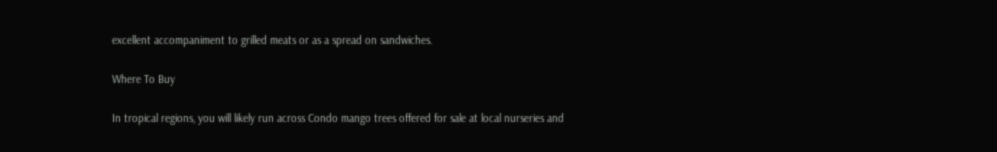excellent accompaniment to grilled meats or as a spread on sandwiches.

Where To Buy

In tropical regions, you will likely run across Condo mango trees offered for sale at local nurseries and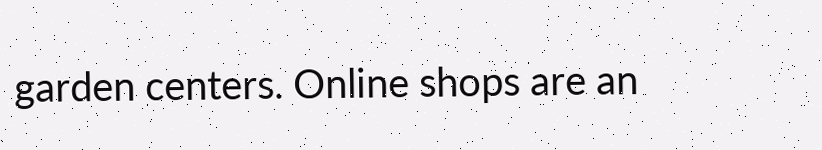garden centers. Online shops are an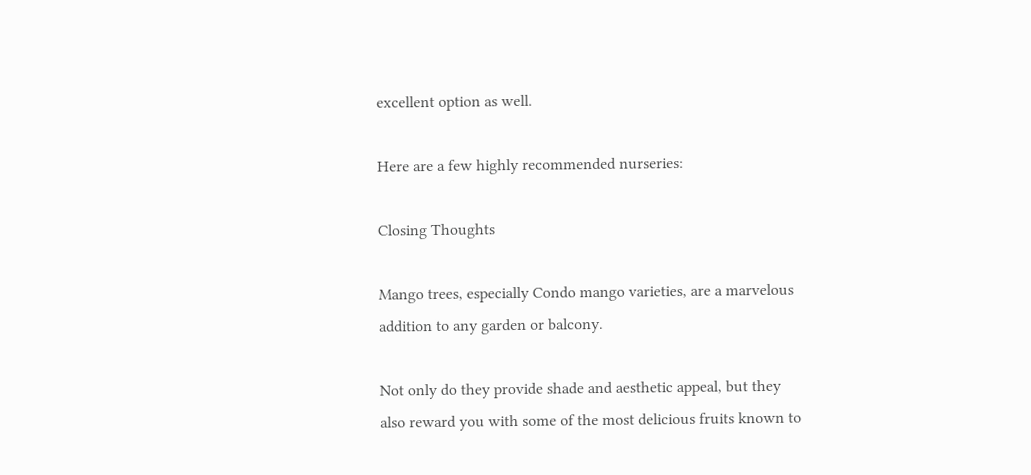excellent option as well.

Here are a few highly recommended nurseries:

Closing Thoughts

Mango trees, especially Condo mango varieties, are a marvelous addition to any garden or balcony.

Not only do they provide shade and aesthetic appeal, but they also reward you with some of the most delicious fruits known to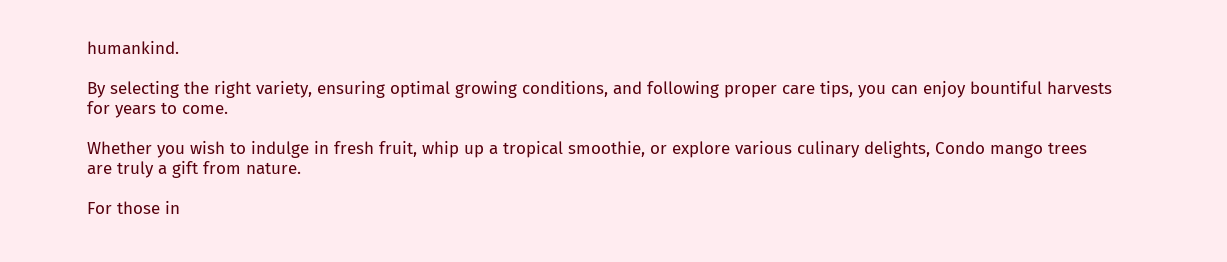humankind.

By selecting the right variety, ensuring optimal growing conditions, and following proper care tips, you can enjoy bountiful harvests for years to come.

Whether you wish to indulge in fresh fruit, whip up a tropical smoothie, or explore various culinary delights, Condo mango trees are truly a gift from nature.

For those in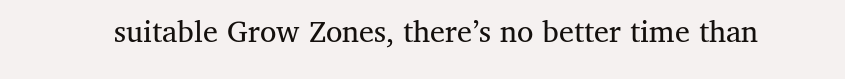suitable Grow Zones, there’s no better time than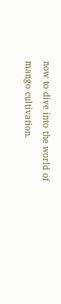now to dive into the world of mango cultivation.